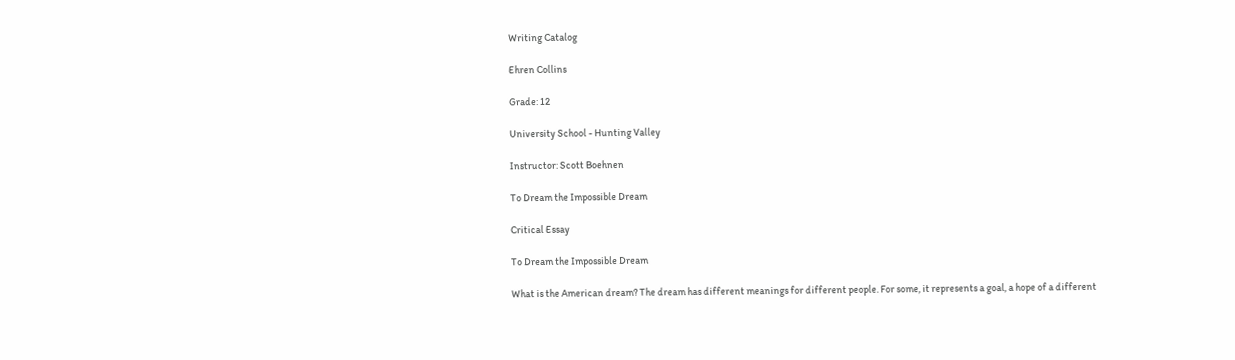Writing Catalog

Ehren Collins

Grade: 12

University School - Hunting Valley

Instructor: Scott Boehnen

To Dream the Impossible Dream

Critical Essay

To Dream the Impossible Dream

What is the American dream? The dream has different meanings for different people. For some, it represents a goal, a hope of a different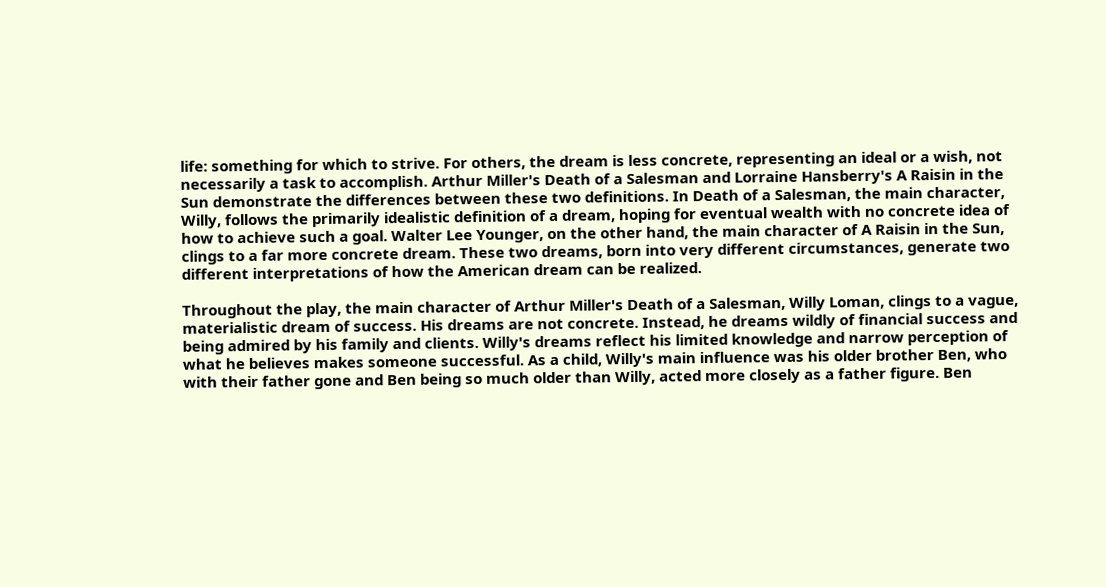life: something for which to strive. For others, the dream is less concrete, representing an ideal or a wish, not necessarily a task to accomplish. Arthur Miller's Death of a Salesman and Lorraine Hansberry's A Raisin in the Sun demonstrate the differences between these two definitions. In Death of a Salesman, the main character, Willy, follows the primarily idealistic definition of a dream, hoping for eventual wealth with no concrete idea of how to achieve such a goal. Walter Lee Younger, on the other hand, the main character of A Raisin in the Sun, clings to a far more concrete dream. These two dreams, born into very different circumstances, generate two different interpretations of how the American dream can be realized.

Throughout the play, the main character of Arthur Miller's Death of a Salesman, Willy Loman, clings to a vague, materialistic dream of success. His dreams are not concrete. Instead, he dreams wildly of financial success and being admired by his family and clients. Willy's dreams reflect his limited knowledge and narrow perception of what he believes makes someone successful. As a child, Willy's main influence was his older brother Ben, who with their father gone and Ben being so much older than Willy, acted more closely as a father figure. Ben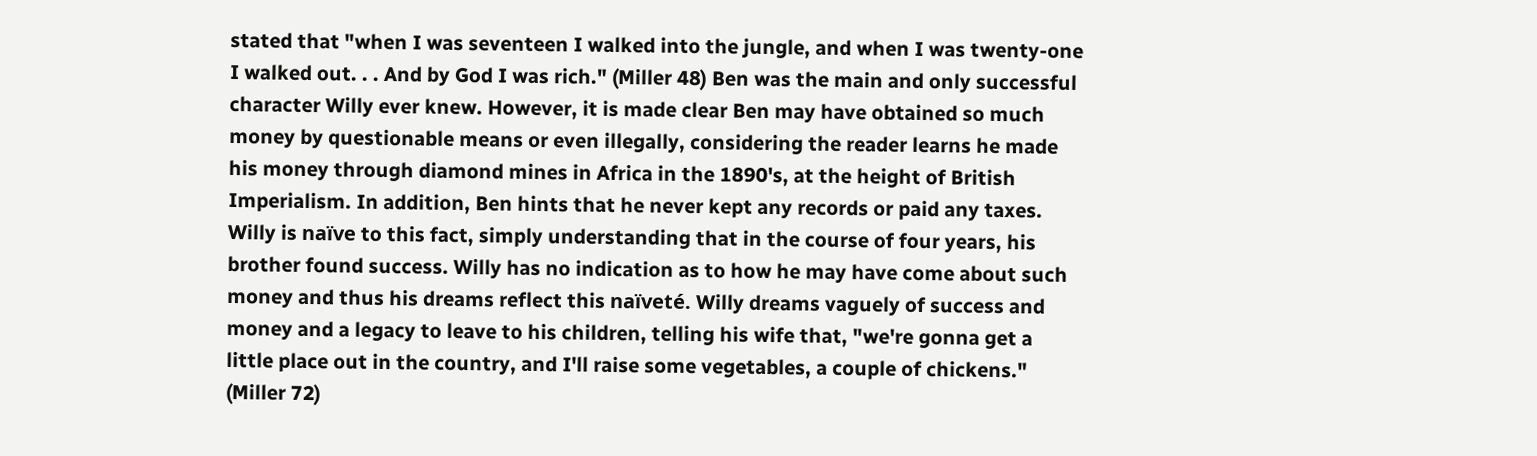stated that "when I was seventeen I walked into the jungle, and when I was twenty-one I walked out. . . And by God I was rich." (Miller 48) Ben was the main and only successful character Willy ever knew. However, it is made clear Ben may have obtained so much money by questionable means or even illegally, considering the reader learns he made his money through diamond mines in Africa in the 1890's, at the height of British Imperialism. In addition, Ben hints that he never kept any records or paid any taxes. Willy is naïve to this fact, simply understanding that in the course of four years, his brother found success. Willy has no indication as to how he may have come about such money and thus his dreams reflect this naïveté. Willy dreams vaguely of success and money and a legacy to leave to his children, telling his wife that, "we're gonna get a little place out in the country, and I'll raise some vegetables, a couple of chickens." (Miller 72)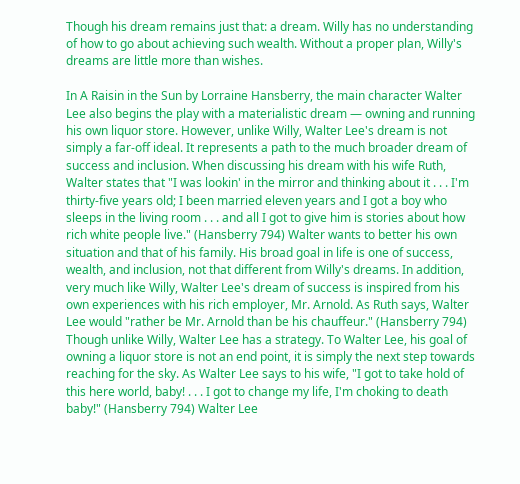Though his dream remains just that: a dream. Willy has no understanding of how to go about achieving such wealth. Without a proper plan, Willy's dreams are little more than wishes.

In A Raisin in the Sun by Lorraine Hansberry, the main character Walter Lee also begins the play with a materialistic dream — owning and running his own liquor store. However, unlike Willy, Walter Lee's dream is not simply a far-off ideal. It represents a path to the much broader dream of success and inclusion. When discussing his dream with his wife Ruth, Walter states that "I was lookin' in the mirror and thinking about it . . . I'm thirty-five years old; I been married eleven years and I got a boy who sleeps in the living room . . . and all I got to give him is stories about how rich white people live." (Hansberry 794) Walter wants to better his own situation and that of his family. His broad goal in life is one of success, wealth, and inclusion, not that different from Willy's dreams. In addition, very much like Willy, Walter Lee's dream of success is inspired from his own experiences with his rich employer, Mr. Arnold. As Ruth says, Walter Lee would "rather be Mr. Arnold than be his chauffeur." (Hansberry 794) Though unlike Willy, Walter Lee has a strategy. To Walter Lee, his goal of owning a liquor store is not an end point, it is simply the next step towards reaching for the sky. As Walter Lee says to his wife, "I got to take hold of this here world, baby! . . . I got to change my life, I'm choking to death baby!" (Hansberry 794) Walter Lee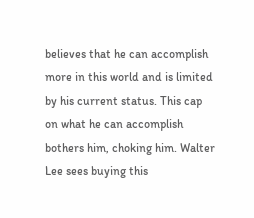believes that he can accomplish more in this world and is limited by his current status. This cap on what he can accomplish bothers him, choking him. Walter Lee sees buying this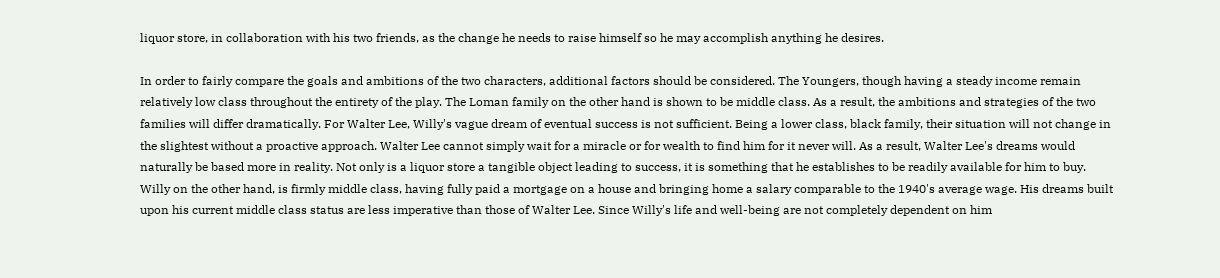liquor store, in collaboration with his two friends, as the change he needs to raise himself so he may accomplish anything he desires.

In order to fairly compare the goals and ambitions of the two characters, additional factors should be considered. The Youngers, though having a steady income remain relatively low class throughout the entirety of the play. The Loman family on the other hand is shown to be middle class. As a result, the ambitions and strategies of the two families will differ dramatically. For Walter Lee, Willy's vague dream of eventual success is not sufficient. Being a lower class, black family, their situation will not change in the slightest without a proactive approach. Walter Lee cannot simply wait for a miracle or for wealth to find him for it never will. As a result, Walter Lee's dreams would naturally be based more in reality. Not only is a liquor store a tangible object leading to success, it is something that he establishes to be readily available for him to buy. Willy on the other hand, is firmly middle class, having fully paid a mortgage on a house and bringing home a salary comparable to the 1940's average wage. His dreams built upon his current middle class status are less imperative than those of Walter Lee. Since Willy's life and well-being are not completely dependent on him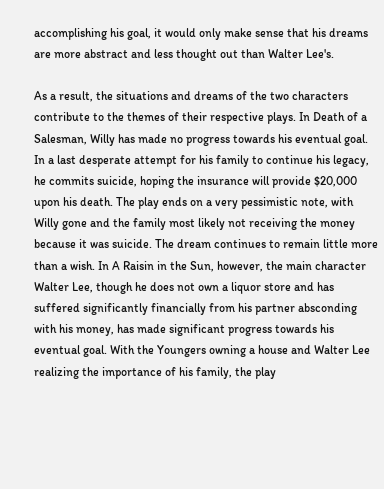accomplishing his goal, it would only make sense that his dreams are more abstract and less thought out than Walter Lee's.

As a result, the situations and dreams of the two characters contribute to the themes of their respective plays. In Death of a Salesman, Willy has made no progress towards his eventual goal. In a last desperate attempt for his family to continue his legacy, he commits suicide, hoping the insurance will provide $20,000 upon his death. The play ends on a very pessimistic note, with Willy gone and the family most likely not receiving the money because it was suicide. The dream continues to remain little more than a wish. In A Raisin in the Sun, however, the main character Walter Lee, though he does not own a liquor store and has suffered significantly financially from his partner absconding with his money, has made significant progress towards his eventual goal. With the Youngers owning a house and Walter Lee realizing the importance of his family, the play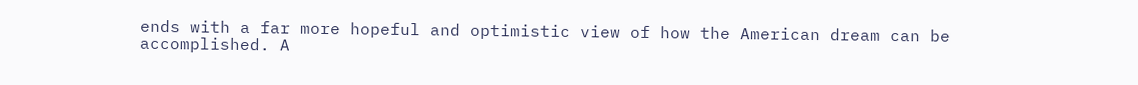ends with a far more hopeful and optimistic view of how the American dream can be accomplished. A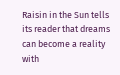Raisin in the Sun tells its reader that dreams can become a reality with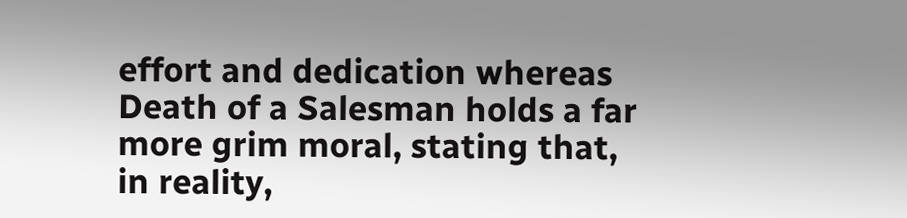effort and dedication whereas Death of a Salesman holds a far more grim moral, stating that, in reality,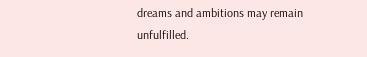dreams and ambitions may remain unfulfilled.